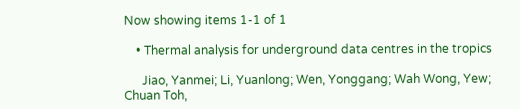Now showing items 1-1 of 1

    • Thermal analysis for underground data centres in the tropics

      Jiao, Yanmei; Li, Yuanlong; Wen, Yonggang; Wah Wong, Yew; Chuan Toh,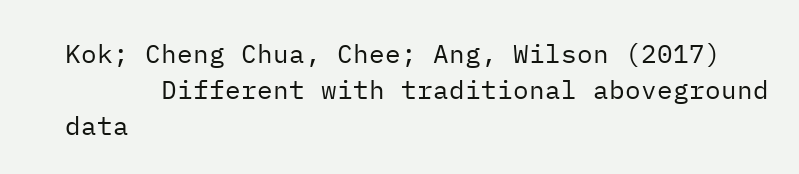Kok; Cheng Chua, Chee; Ang, Wilson (2017)
      Different with traditional aboveground data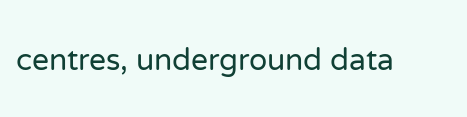centres, underground data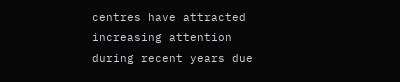centres have attracted increasing attention during recent years due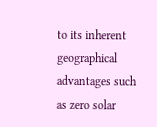to its inherent geographical advantages such as zero solar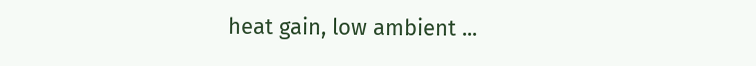heat gain, low ambient ...